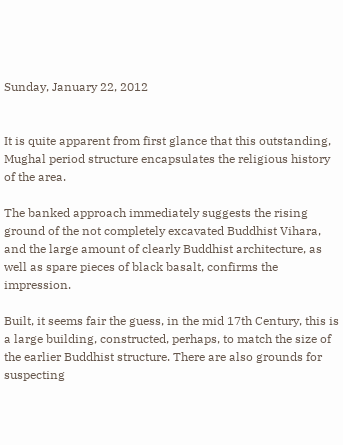Sunday, January 22, 2012


It is quite apparent from first glance that this outstanding, Mughal period structure encapsulates the religious history of the area.

The banked approach immediately suggests the rising ground of the not completely excavated Buddhist Vihara, and the large amount of clearly Buddhist architecture, as well as spare pieces of black basalt, confirms the impression.

Built, it seems fair the guess, in the mid 17th Century, this is a large building, constructed, perhaps, to match the size of the earlier Buddhist structure. There are also grounds for suspecting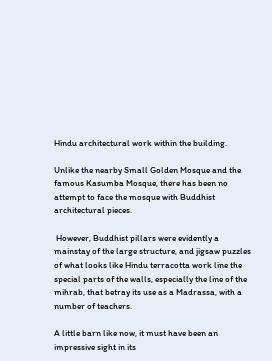Hindu architectural work within the building.

Unlike the nearby Small Golden Mosque and the famous Kasumba Mosque, there has been no attempt to face the mosque with Buddhist architectural pieces.

 However, Buddhist pillars were evidently a mainstay of the large structure, and jigsaw puzzles of what looks like Hindu terracotta work line the special parts of the walls, especially the line of the mihrab, that betray its use as a Madrassa, with a number of teachers.

A little barn like now, it must have been an impressive sight in its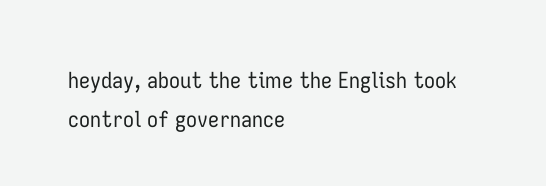heyday, about the time the English took control of governance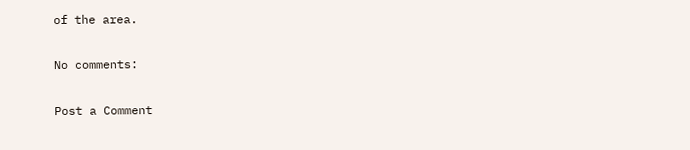of the area.

No comments:

Post a Comment